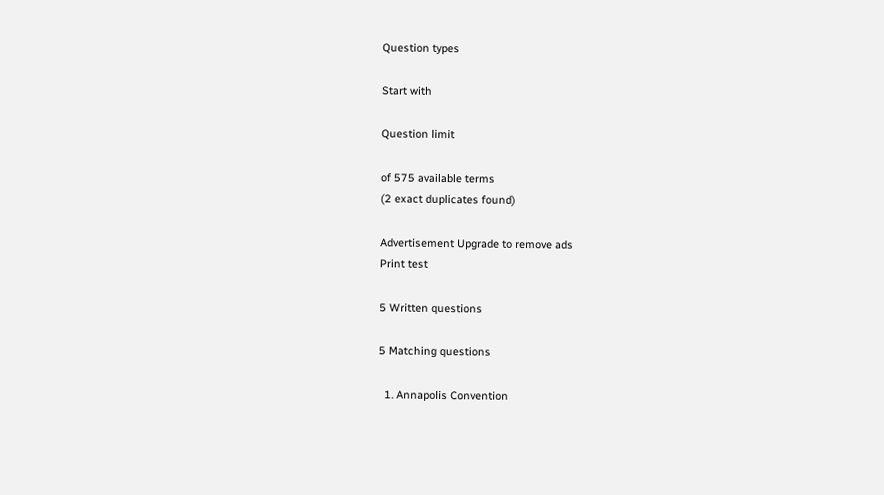Question types

Start with

Question limit

of 575 available terms
(2 exact duplicates found)

Advertisement Upgrade to remove ads
Print test

5 Written questions

5 Matching questions

  1. Annapolis Convention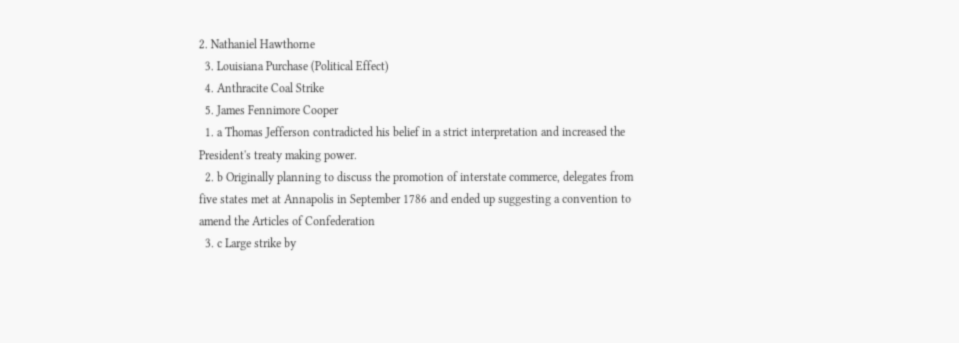2. Nathaniel Hawthorne
  3. Louisiana Purchase (Political Effect)
  4. Anthracite Coal Strike
  5. James Fennimore Cooper
  1. a Thomas Jefferson contradicted his belief in a strict interpretation and increased the President's treaty making power.
  2. b Originally planning to discuss the promotion of interstate commerce, delegates from five states met at Annapolis in September 1786 and ended up suggesting a convention to amend the Articles of Confederation
  3. c Large strike by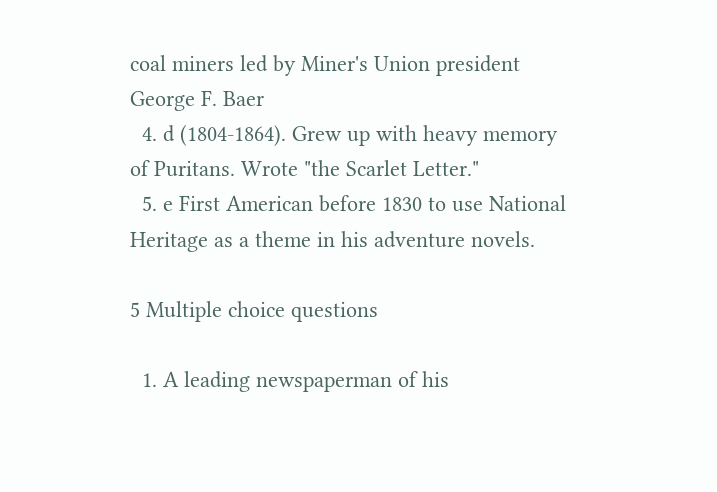coal miners led by Miner's Union president George F. Baer
  4. d (1804-1864). Grew up with heavy memory of Puritans. Wrote "the Scarlet Letter."
  5. e First American before 1830 to use National Heritage as a theme in his adventure novels.

5 Multiple choice questions

  1. A leading newspaperman of his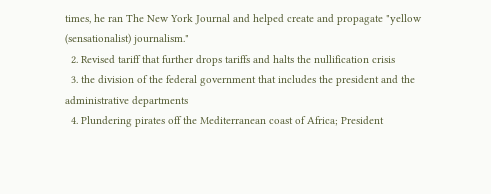times, he ran The New York Journal and helped create and propagate "yellow (sensationalist) journalism."
  2. Revised tariff that further drops tariffs and halts the nullification crisis
  3. the division of the federal government that includes the president and the administrative departments
  4. Plundering pirates off the Mediterranean coast of Africa; President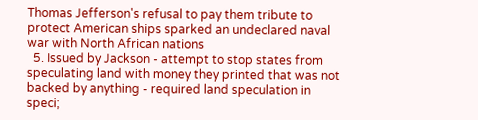Thomas Jefferson's refusal to pay them tribute to protect American ships sparked an undeclared naval war with North African nations
  5. Issued by Jackson - attempt to stop states from speculating land with money they printed that was not backed by anything - required land speculation in speci;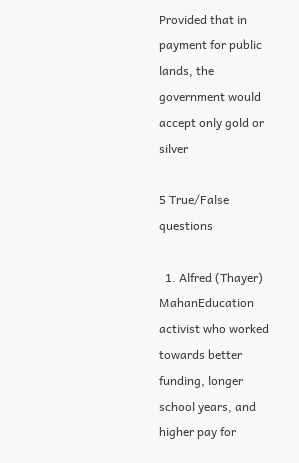Provided that in payment for public lands, the government would accept only gold or silver

5 True/False questions

  1. Alfred (Thayer) MahanEducation activist who worked towards better funding, longer school years, and higher pay for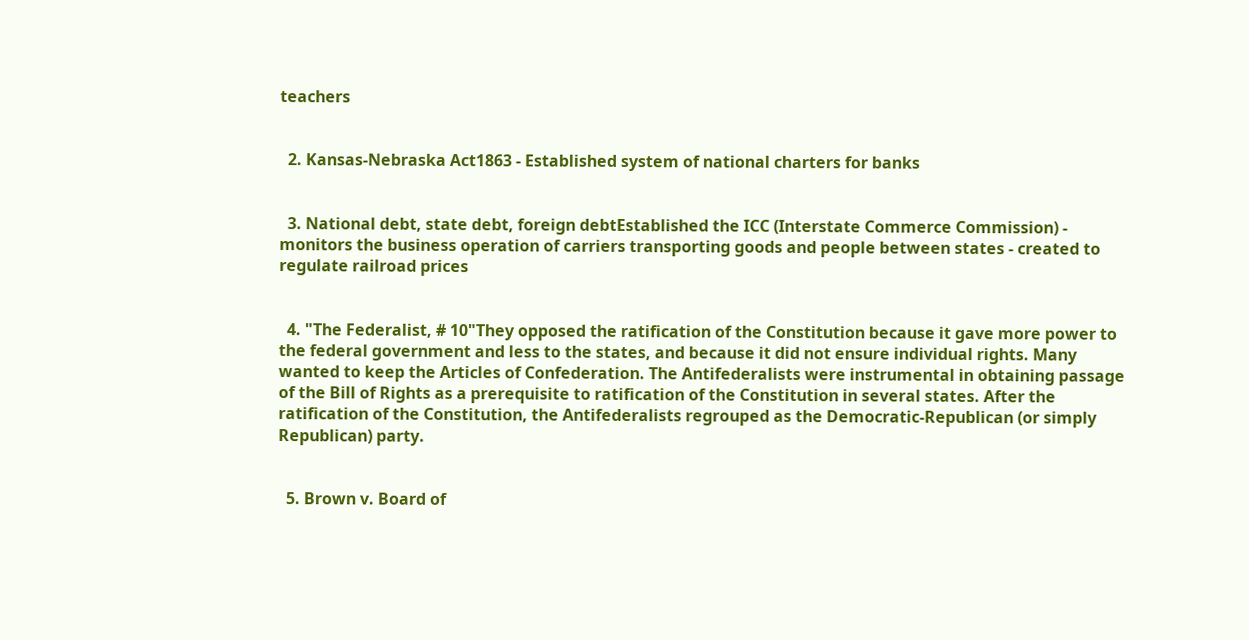teachers


  2. Kansas-Nebraska Act1863 - Established system of national charters for banks


  3. National debt, state debt, foreign debtEstablished the ICC (Interstate Commerce Commission) - monitors the business operation of carriers transporting goods and people between states - created to regulate railroad prices


  4. "The Federalist, # 10"They opposed the ratification of the Constitution because it gave more power to the federal government and less to the states, and because it did not ensure individual rights. Many wanted to keep the Articles of Confederation. The Antifederalists were instrumental in obtaining passage of the Bill of Rights as a prerequisite to ratification of the Constitution in several states. After the ratification of the Constitution, the Antifederalists regrouped as the Democratic-Republican (or simply Republican) party.


  5. Brown v. Board of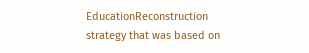EducationReconstruction strategy that was based on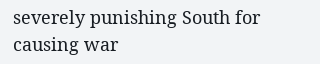severely punishing South for causing war